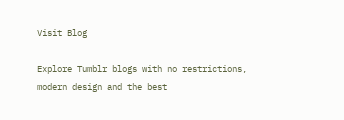Visit Blog

Explore Tumblr blogs with no restrictions, modern design and the best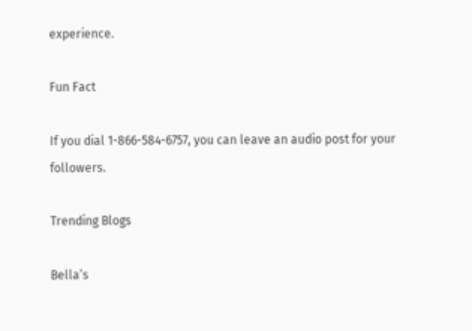experience.

Fun Fact

If you dial 1-866-584-6757, you can leave an audio post for your followers.

Trending Blogs

Bella’s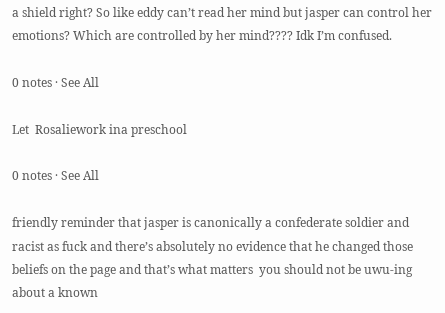a shield right? So like eddy can’t read her mind but jasper can control her emotions? Which are controlled by her mind???? Idk I’m confused.

0 notes · See All

Let  Rosaliework ina preschool

0 notes · See All

friendly reminder that jasper is canonically a confederate soldier and racist as fuck and there’s absolutely no evidence that he changed those beliefs on the page and that’s what matters  you should not be uwu-ing about a known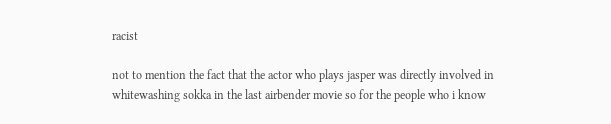racist

not to mention the fact that the actor who plays jasper was directly involved in whitewashing sokka in the last airbender movie so for the people who i know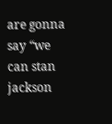are gonna say “we can stan jackson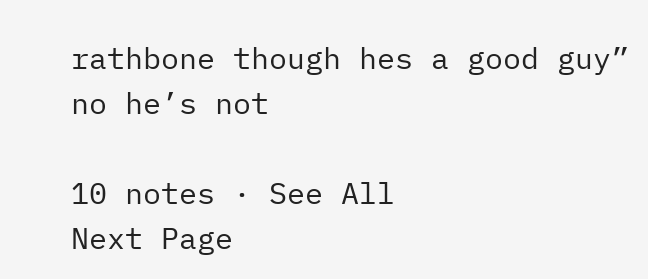rathbone though hes a good guy” no he’s not

10 notes · See All
Next Page